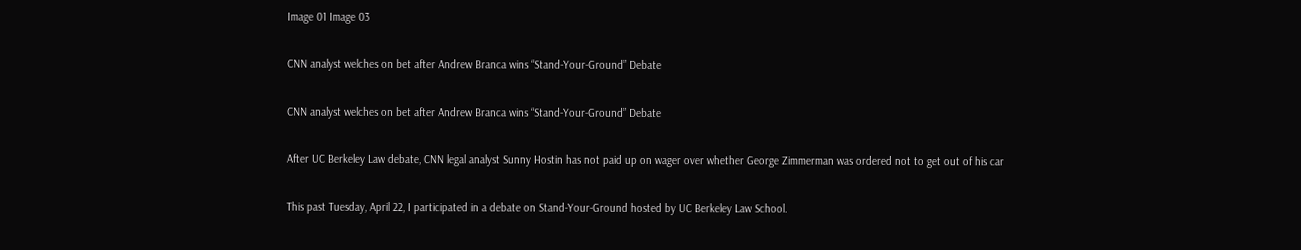Image 01 Image 03

CNN analyst welches on bet after Andrew Branca wins “Stand-Your-Ground” Debate

CNN analyst welches on bet after Andrew Branca wins “Stand-Your-Ground” Debate

After UC Berkeley Law debate, CNN legal analyst Sunny Hostin has not paid up on wager over whether George Zimmerman was ordered not to get out of his car

This past Tuesday, April 22, I participated in a debate on Stand-Your-Ground hosted by UC Berkeley Law School.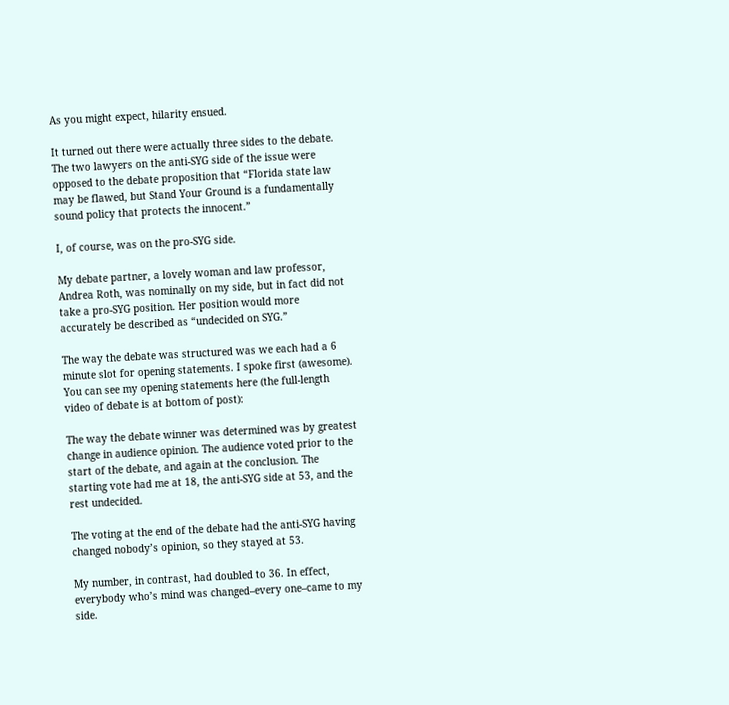As you might expect, hilarity ensued.

It turned out there were actually three sides to the debate. The two lawyers on the anti-SYG side of the issue were opposed to the debate proposition that “Florida state law may be flawed, but Stand Your Ground is a fundamentally sound policy that protects the innocent.”

I, of course, was on the pro-SYG side.

My debate partner, a lovely woman and law professor, Andrea Roth, was nominally on my side, but in fact did not take a pro-SYG position. Her position would more accurately be described as “undecided on SYG.”

The way the debate was structured was we each had a 6 minute slot for opening statements. I spoke first (awesome). You can see my opening statements here (the full-length video of debate is at bottom of post):

The way the debate winner was determined was by greatest change in audience opinion. The audience voted prior to the start of the debate, and again at the conclusion. The starting vote had me at 18, the anti-SYG side at 53, and the rest undecided.

The voting at the end of the debate had the anti-SYG having changed nobody’s opinion, so they stayed at 53.

My number, in contrast, had doubled to 36. In effect, everybody who’s mind was changed–every one–came to my side.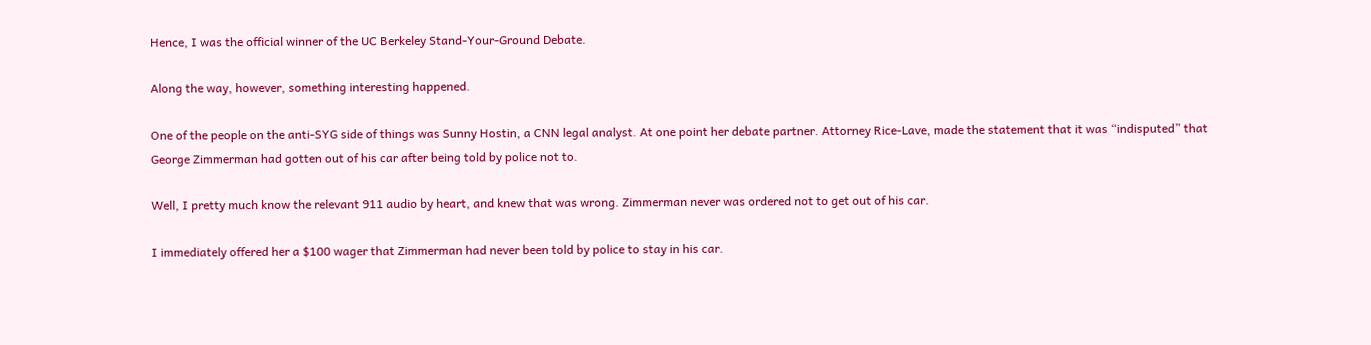Hence, I was the official winner of the UC Berkeley Stand-Your-Ground Debate.

Along the way, however, something interesting happened.

One of the people on the anti-SYG side of things was Sunny Hostin, a CNN legal analyst. At one point her debate partner. Attorney Rice-Lave, made the statement that it was “indisputed” that George Zimmerman had gotten out of his car after being told by police not to.

Well, I pretty much know the relevant 911 audio by heart, and knew that was wrong. Zimmerman never was ordered not to get out of his car.

I immediately offered her a $100 wager that Zimmerman had never been told by police to stay in his car.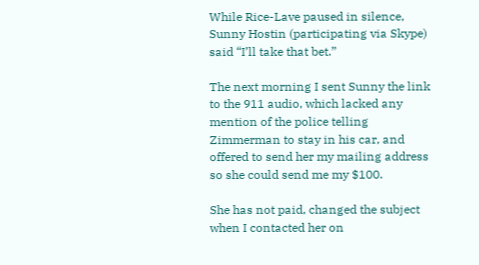While Rice-Lave paused in silence, Sunny Hostin (participating via Skype) said “I’ll take that bet.”

The next morning I sent Sunny the link to the 911 audio, which lacked any mention of the police telling Zimmerman to stay in his car, and offered to send her my mailing address so she could send me my $100.

She has not paid, changed the subject when I contacted her on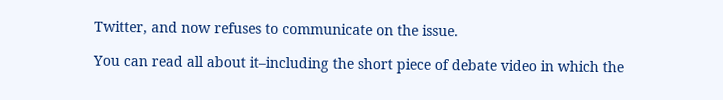Twitter, and now refuses to communicate on the issue.

You can read all about it–including the short piece of debate video in which the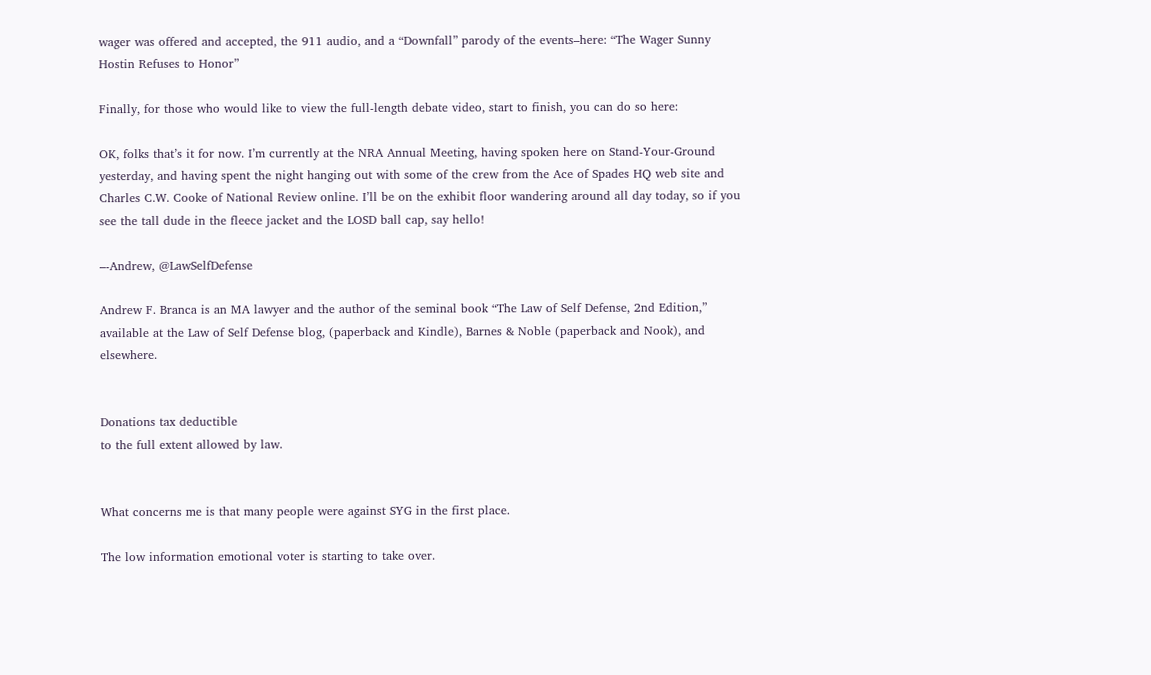wager was offered and accepted, the 911 audio, and a “Downfall” parody of the events–here: “The Wager Sunny Hostin Refuses to Honor”

Finally, for those who would like to view the full-length debate video, start to finish, you can do so here:

OK, folks that’s it for now. I’m currently at the NRA Annual Meeting, having spoken here on Stand-Your-Ground yesterday, and having spent the night hanging out with some of the crew from the Ace of Spades HQ web site and Charles C.W. Cooke of National Review online. I’ll be on the exhibit floor wandering around all day today, so if you see the tall dude in the fleece jacket and the LOSD ball cap, say hello!

–-Andrew, @LawSelfDefense

Andrew F. Branca is an MA lawyer and the author of the seminal book “The Law of Self Defense, 2nd Edition,” available at the Law of Self Defense blog, (paperback and Kindle), Barnes & Noble (paperback and Nook), and elsewhere.


Donations tax deductible
to the full extent allowed by law.


What concerns me is that many people were against SYG in the first place.

The low information emotional voter is starting to take over.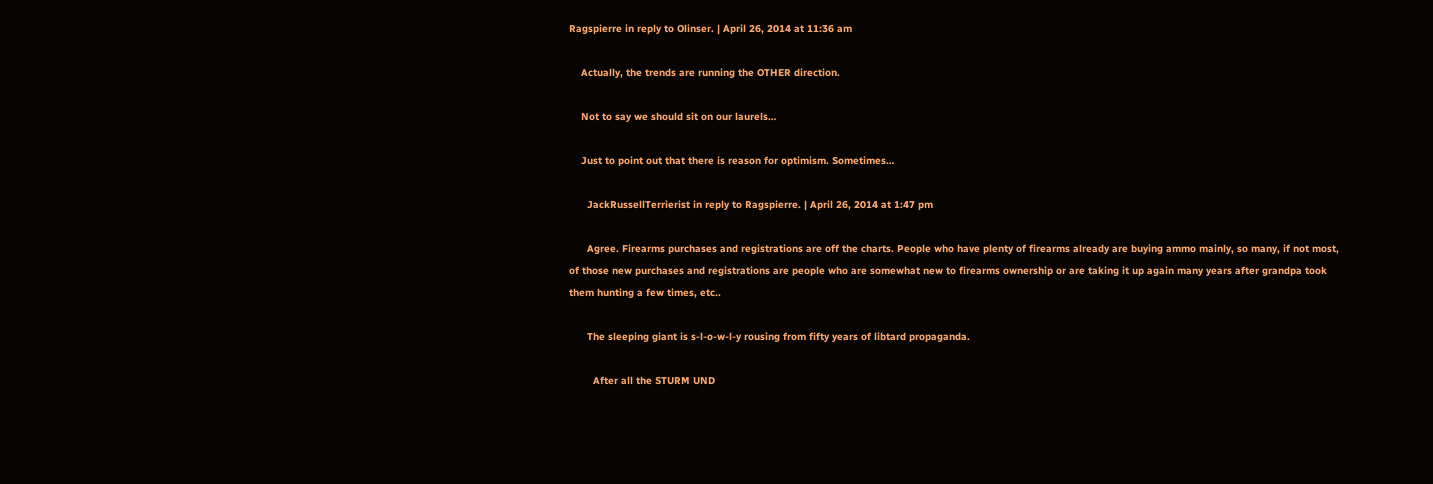Ragspierre in reply to Olinser. | April 26, 2014 at 11:36 am

    Actually, the trends are running the OTHER direction.

    Not to say we should sit on our laurels…

    Just to point out that there is reason for optimism. Sometimes…

      JackRussellTerrierist in reply to Ragspierre. | April 26, 2014 at 1:47 pm

      Agree. Firearms purchases and registrations are off the charts. People who have plenty of firearms already are buying ammo mainly, so many, if not most, of those new purchases and registrations are people who are somewhat new to firearms ownership or are taking it up again many years after grandpa took them hunting a few times, etc..

      The sleeping giant is s-l-o-w-l-y rousing from fifty years of libtard propaganda.

        After all the STURM UND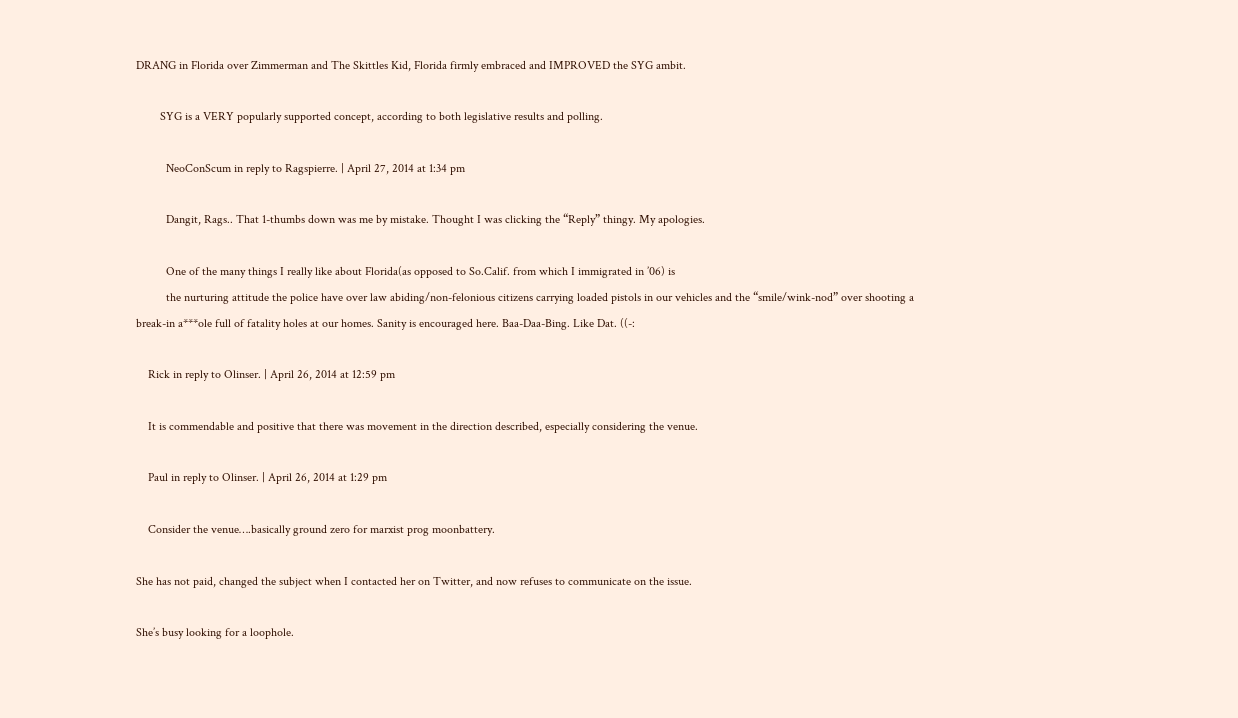DRANG in Florida over Zimmerman and The Skittles Kid, Florida firmly embraced and IMPROVED the SYG ambit.

        SYG is a VERY popularly supported concept, according to both legislative results and polling.

          NeoConScum in reply to Ragspierre. | April 27, 2014 at 1:34 pm

          Dangit, Rags.. That 1-thumbs down was me by mistake. Thought I was clicking the “Reply” thingy. My apologies.

          One of the many things I really like about Florida(as opposed to So.Calif. from which I immigrated in ’06) is
          the nurturing attitude the police have over law abiding/non-felonious citizens carrying loaded pistols in our vehicles and the “smile/wink-nod” over shooting a break-in a***ole full of fatality holes at our homes. Sanity is encouraged here. Baa-Daa-Bing. Like Dat. ((-:

    Rick in reply to Olinser. | April 26, 2014 at 12:59 pm

    It is commendable and positive that there was movement in the direction described, especially considering the venue.

    Paul in reply to Olinser. | April 26, 2014 at 1:29 pm

    Consider the venue….basically ground zero for marxist prog moonbattery.

She has not paid, changed the subject when I contacted her on Twitter, and now refuses to communicate on the issue.

She’s busy looking for a loophole.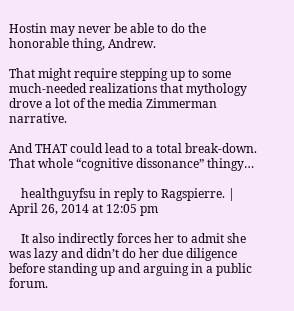Hostin may never be able to do the honorable thing, Andrew.

That might require stepping up to some much-needed realizations that mythology drove a lot of the media Zimmerman narrative.

And THAT could lead to a total break-down. That whole “cognitive dissonance” thingy…

    healthguyfsu in reply to Ragspierre. | April 26, 2014 at 12:05 pm

    It also indirectly forces her to admit she was lazy and didn’t do her due diligence before standing up and arguing in a public forum.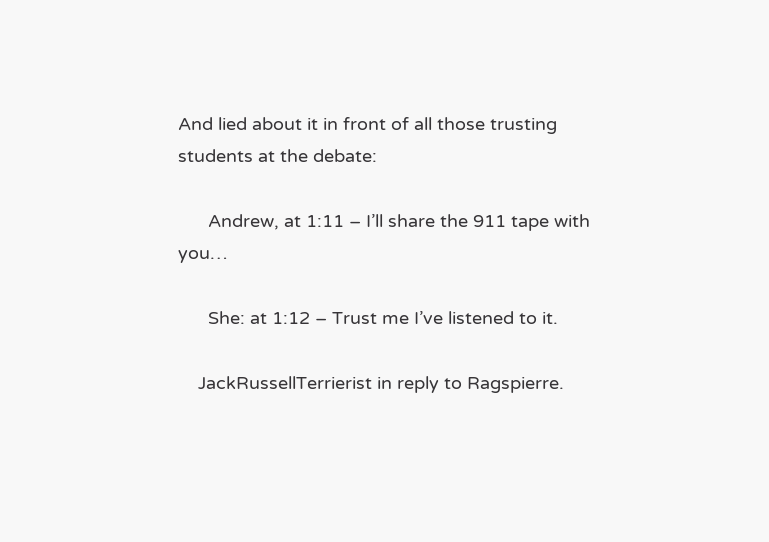And lied about it in front of all those trusting students at the debate:

      Andrew, at 1:11 – I’ll share the 911 tape with you…

      She: at 1:12 – Trust me I’ve listened to it.

    JackRussellTerrierist in reply to Ragspierre.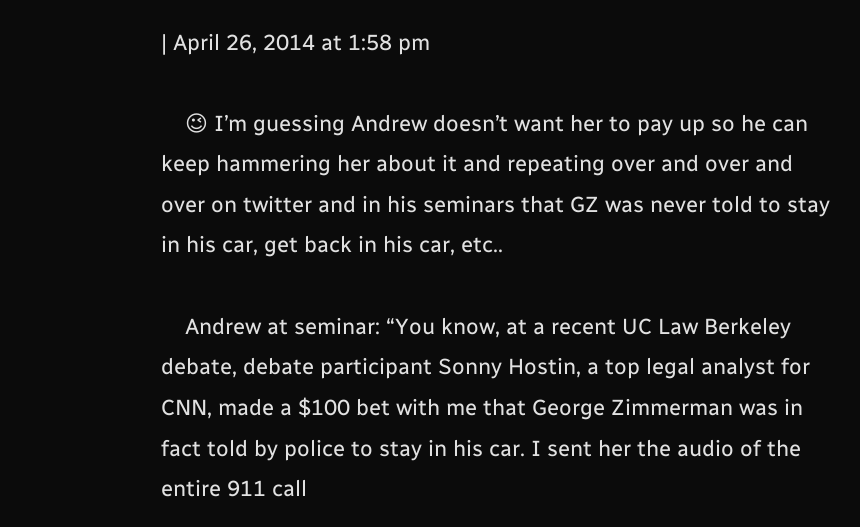| April 26, 2014 at 1:58 pm

    😉 I’m guessing Andrew doesn’t want her to pay up so he can keep hammering her about it and repeating over and over and over on twitter and in his seminars that GZ was never told to stay in his car, get back in his car, etc..

    Andrew at seminar: “You know, at a recent UC Law Berkeley debate, debate participant Sonny Hostin, a top legal analyst for CNN, made a $100 bet with me that George Zimmerman was in fact told by police to stay in his car. I sent her the audio of the entire 911 call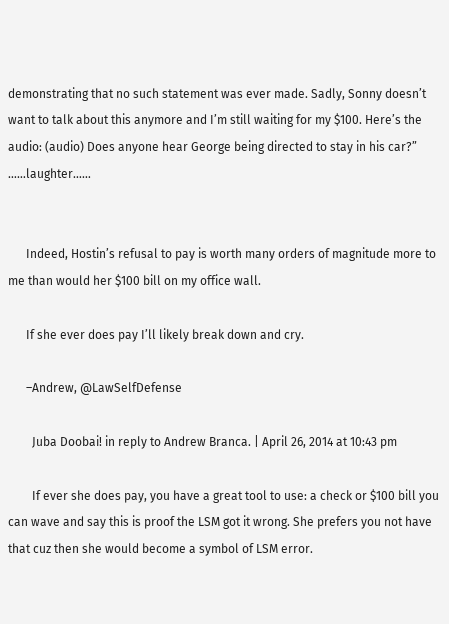demonstrating that no such statement was ever made. Sadly, Sonny doesn’t want to talk about this anymore and I’m still waiting for my $100. Here’s the audio: (audio) Does anyone hear George being directed to stay in his car?” ……laughter……


      Indeed, Hostin’s refusal to pay is worth many orders of magnitude more to me than would her $100 bill on my office wall.

      If she ever does pay I’ll likely break down and cry.

      –Andrew, @LawSelfDefense

        Juba Doobai! in reply to Andrew Branca. | April 26, 2014 at 10:43 pm

        If ever she does pay, you have a great tool to use: a check or $100 bill you can wave and say this is proof the LSM got it wrong. She prefers you not have that cuz then she would become a symbol of LSM error.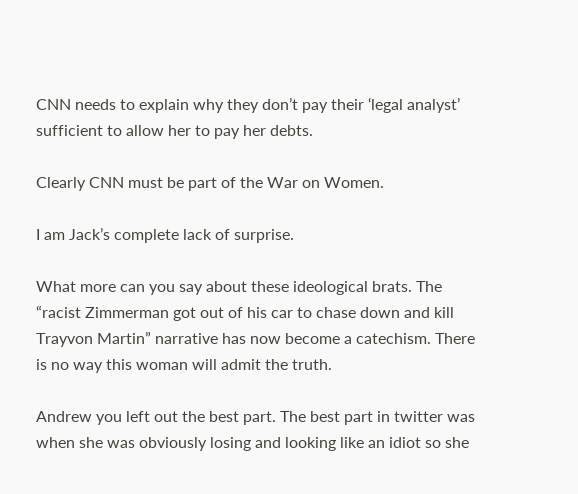CNN needs to explain why they don’t pay their ‘legal analyst’ sufficient to allow her to pay her debts.

Clearly CNN must be part of the War on Women.

I am Jack’s complete lack of surprise.

What more can you say about these ideological brats. The “racist Zimmerman got out of his car to chase down and kill Trayvon Martin” narrative has now become a catechism. There is no way this woman will admit the truth.

Andrew you left out the best part. The best part in twitter was when she was obviously losing and looking like an idiot so she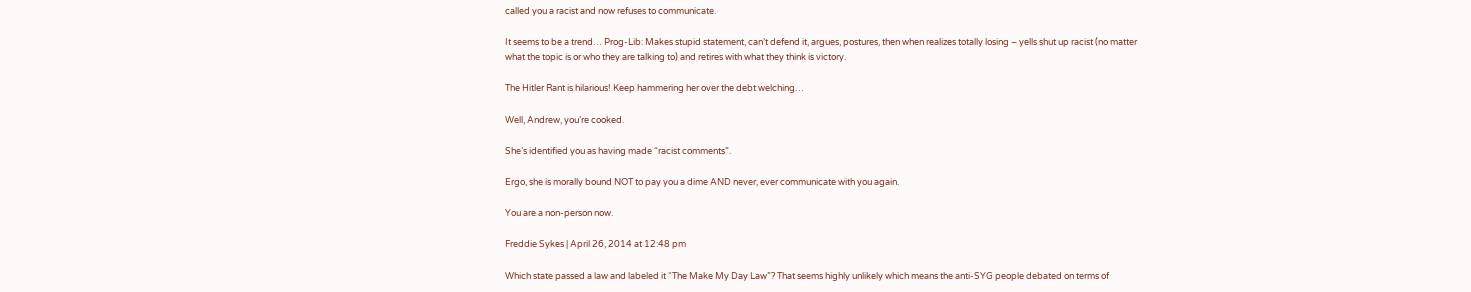called you a racist and now refuses to communicate.

It seems to be a trend… Prog-Lib: Makes stupid statement, can’t defend it, argues, postures, then when realizes totally losing – yells shut up racist (no matter what the topic is or who they are talking to) and retires with what they think is victory.

The Hitler Rant is hilarious! Keep hammering her over the debt welching…

Well, Andrew, you’re cooked.

She’s identified you as having made “racist comments”.

Ergo, she is morally bound NOT to pay you a dime AND never, ever communicate with you again.

You are a non-person now.

Freddie Sykes | April 26, 2014 at 12:48 pm

Which state passed a law and labeled it “The Make My Day Law”? That seems highly unlikely which means the anti-SYG people debated on terms of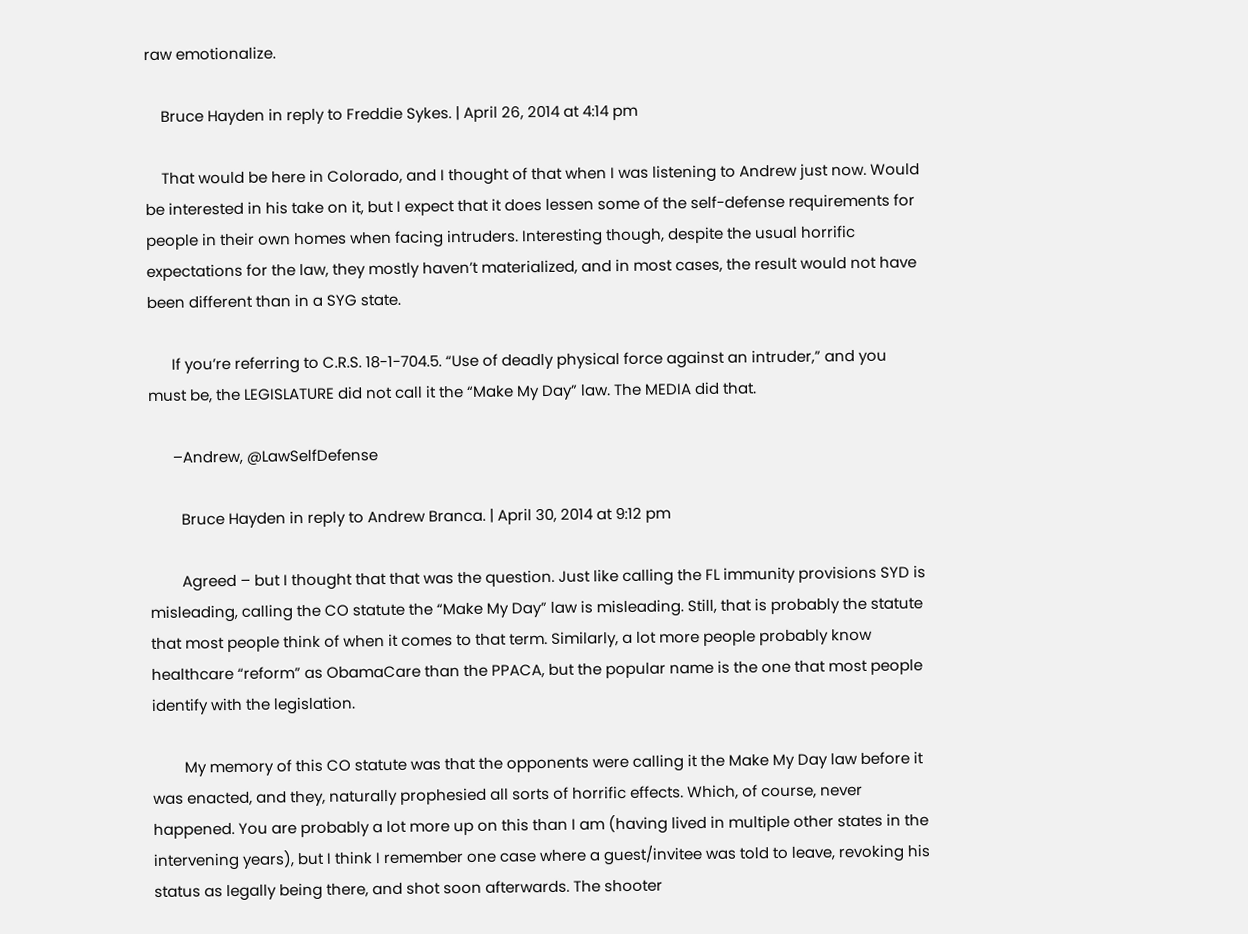raw emotionalize.

    Bruce Hayden in reply to Freddie Sykes. | April 26, 2014 at 4:14 pm

    That would be here in Colorado, and I thought of that when I was listening to Andrew just now. Would be interested in his take on it, but I expect that it does lessen some of the self-defense requirements for people in their own homes when facing intruders. Interesting though, despite the usual horrific expectations for the law, they mostly haven’t materialized, and in most cases, the result would not have been different than in a SYG state.

      If you’re referring to C.R.S. 18-1-704.5. “Use of deadly physical force against an intruder,” and you must be, the LEGISLATURE did not call it the “Make My Day” law. The MEDIA did that.

      –Andrew, @LawSelfDefense

        Bruce Hayden in reply to Andrew Branca. | April 30, 2014 at 9:12 pm

        Agreed – but I thought that that was the question. Just like calling the FL immunity provisions SYD is misleading, calling the CO statute the “Make My Day” law is misleading. Still, that is probably the statute that most people think of when it comes to that term. Similarly, a lot more people probably know healthcare “reform” as ObamaCare than the PPACA, but the popular name is the one that most people identify with the legislation.

        My memory of this CO statute was that the opponents were calling it the Make My Day law before it was enacted, and they, naturally prophesied all sorts of horrific effects. Which, of course, never happened. You are probably a lot more up on this than I am (having lived in multiple other states in the intervening years), but I think I remember one case where a guest/invitee was told to leave, revoking his status as legally being there, and shot soon afterwards. The shooter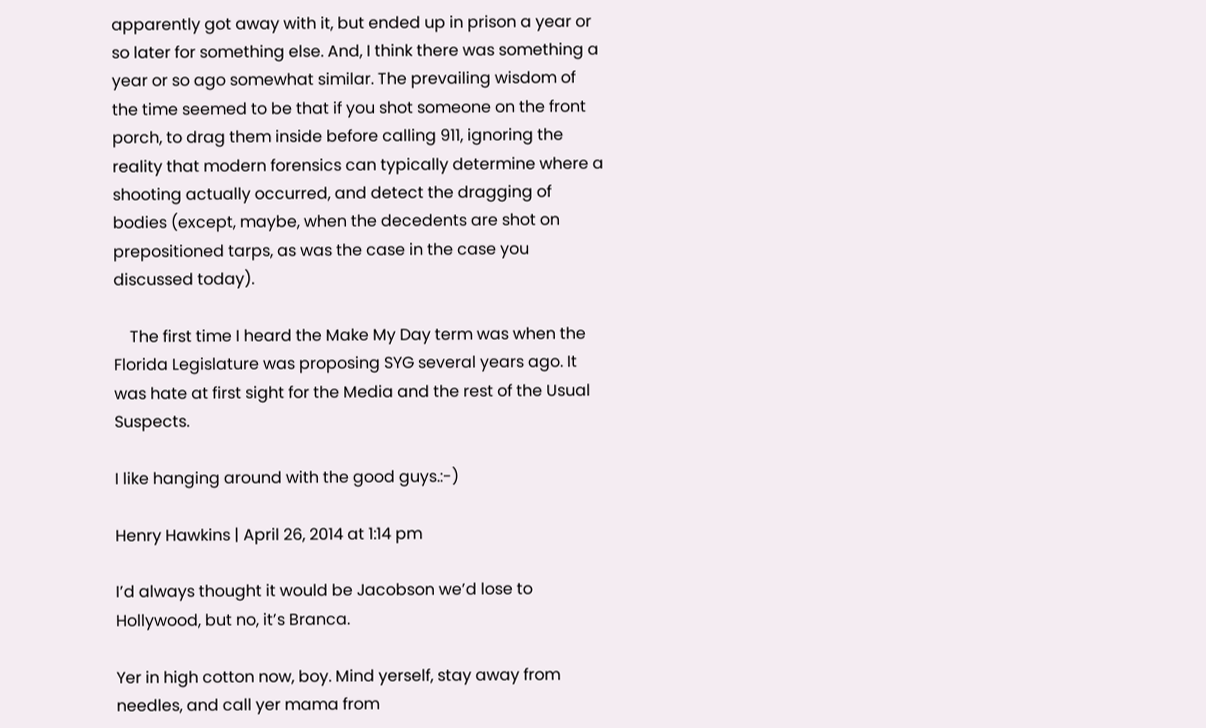apparently got away with it, but ended up in prison a year or so later for something else. And, I think there was something a year or so ago somewhat similar. The prevailing wisdom of the time seemed to be that if you shot someone on the front porch, to drag them inside before calling 911, ignoring the reality that modern forensics can typically determine where a shooting actually occurred, and detect the dragging of bodies (except, maybe, when the decedents are shot on prepositioned tarps, as was the case in the case you discussed today).

    The first time I heard the Make My Day term was when the Florida Legislature was proposing SYG several years ago. It was hate at first sight for the Media and the rest of the Usual Suspects.

I like hanging around with the good guys.:-)

Henry Hawkins | April 26, 2014 at 1:14 pm

I’d always thought it would be Jacobson we’d lose to Hollywood, but no, it’s Branca.

Yer in high cotton now, boy. Mind yerself, stay away from needles, and call yer mama from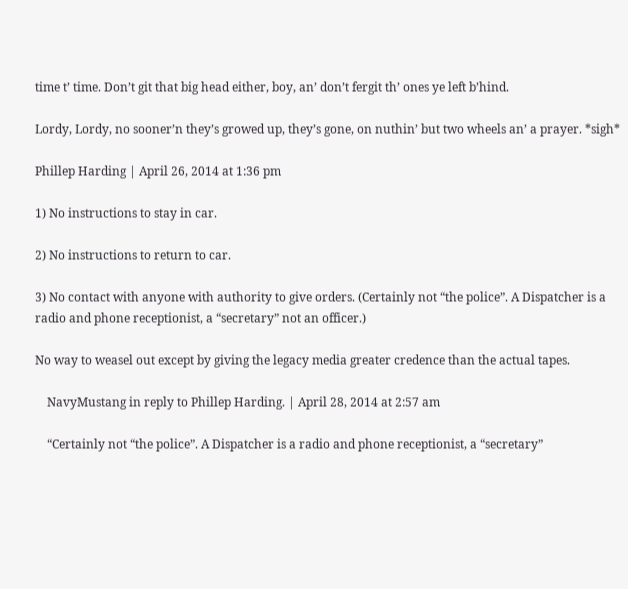time t’ time. Don’t git that big head either, boy, an’ don’t fergit th’ ones ye left b’hind.

Lordy, Lordy, no sooner’n they’s growed up, they’s gone, on nuthin’ but two wheels an’ a prayer. *sigh*

Phillep Harding | April 26, 2014 at 1:36 pm

1) No instructions to stay in car.

2) No instructions to return to car.

3) No contact with anyone with authority to give orders. (Certainly not “the police”. A Dispatcher is a radio and phone receptionist, a “secretary” not an officer.)

No way to weasel out except by giving the legacy media greater credence than the actual tapes.

    NavyMustang in reply to Phillep Harding. | April 28, 2014 at 2:57 am

    “Certainly not “the police”. A Dispatcher is a radio and phone receptionist, a “secretary”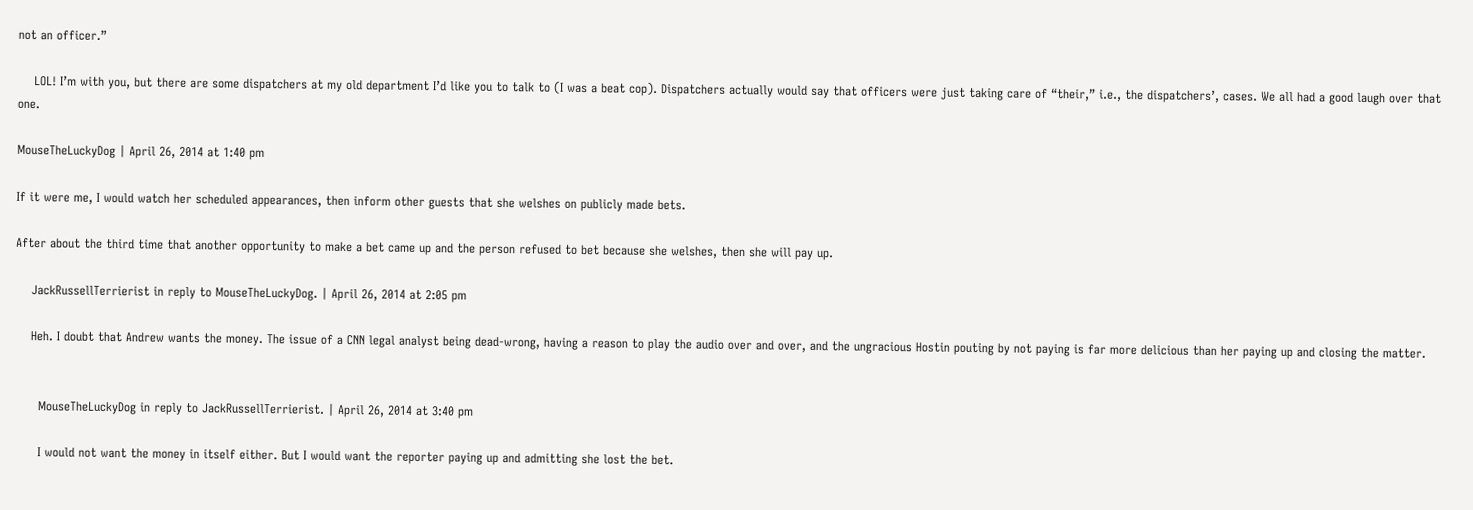not an officer.”

    LOL! I’m with you, but there are some dispatchers at my old department I’d like you to talk to (I was a beat cop). Dispatchers actually would say that officers were just taking care of “their,” i.e., the dispatchers’, cases. We all had a good laugh over that one.

MouseTheLuckyDog | April 26, 2014 at 1:40 pm

If it were me, I would watch her scheduled appearances, then inform other guests that she welshes on publicly made bets.

After about the third time that another opportunity to make a bet came up and the person refused to bet because she welshes, then she will pay up.

    JackRussellTerrierist in reply to MouseTheLuckyDog. | April 26, 2014 at 2:05 pm

    Heh. I doubt that Andrew wants the money. The issue of a CNN legal analyst being dead-wrong, having a reason to play the audio over and over, and the ungracious Hostin pouting by not paying is far more delicious than her paying up and closing the matter.


      MouseTheLuckyDog in reply to JackRussellTerrierist. | April 26, 2014 at 3:40 pm

      I would not want the money in itself either. But I would want the reporter paying up and admitting she lost the bet.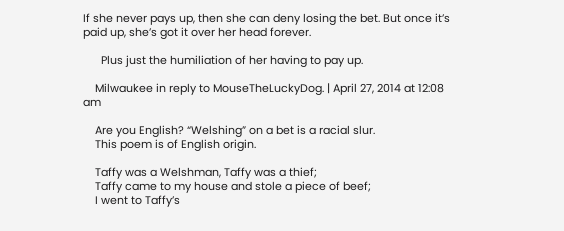If she never pays up, then she can deny losing the bet. But once it’s paid up, she’s got it over her head forever.

      Plus just the humiliation of her having to pay up.

    Milwaukee in reply to MouseTheLuckyDog. | April 27, 2014 at 12:08 am

    Are you English? “Welshing” on a bet is a racial slur.
    This poem is of English origin.

    Taffy was a Welshman, Taffy was a thief;
    Taffy came to my house and stole a piece of beef;
    I went to Taffy’s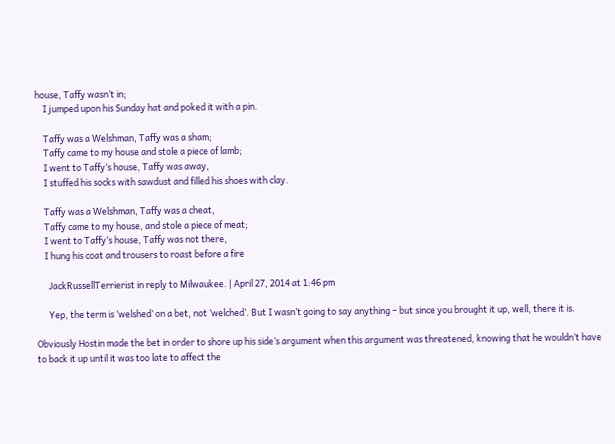house, Taffy wasn’t in;
    I jumped upon his Sunday hat and poked it with a pin.

    Taffy was a Welshman, Taffy was a sham;
    Taffy came to my house and stole a piece of lamb;
    I went to Taffy’s house, Taffy was away,
    I stuffed his socks with sawdust and filled his shoes with clay.

    Taffy was a Welshman, Taffy was a cheat,
    Taffy came to my house, and stole a piece of meat;
    I went to Taffy’s house, Taffy was not there,
    I hung his coat and trousers to roast before a fire

      JackRussellTerrierist in reply to Milwaukee. | April 27, 2014 at 1:46 pm

      Yep, the term is ‘welshed’ on a bet, not ‘welched’. But I wasn’t going to say anything – but since you brought it up, well, there it is.

Obviously Hostin made the bet in order to shore up his side’s argument when this argument was threatened, knowing that he wouldn’t have to back it up until it was too late to affect the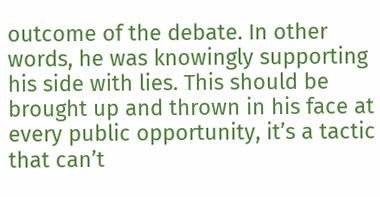outcome of the debate. In other words, he was knowingly supporting his side with lies. This should be brought up and thrown in his face at every public opportunity, it’s a tactic that can’t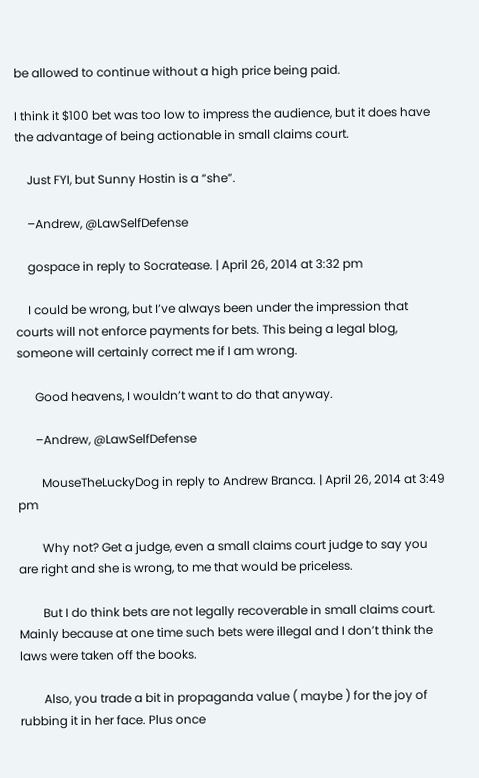be allowed to continue without a high price being paid.

I think it $100 bet was too low to impress the audience, but it does have the advantage of being actionable in small claims court.

    Just FYI, but Sunny Hostin is a “she”.

    –Andrew, @LawSelfDefense

    gospace in reply to Socratease. | April 26, 2014 at 3:32 pm

    I could be wrong, but I’ve always been under the impression that courts will not enforce payments for bets. This being a legal blog, someone will certainly correct me if I am wrong.

      Good heavens, I wouldn’t want to do that anyway.

      –Andrew, @LawSelfDefense

        MouseTheLuckyDog in reply to Andrew Branca. | April 26, 2014 at 3:49 pm

        Why not? Get a judge, even a small claims court judge to say you are right and she is wrong, to me that would be priceless.

        But I do think bets are not legally recoverable in small claims court. Mainly because at one time such bets were illegal and I don’t think the laws were taken off the books.

        Also, you trade a bit in propaganda value ( maybe ) for the joy of rubbing it in her face. Plus once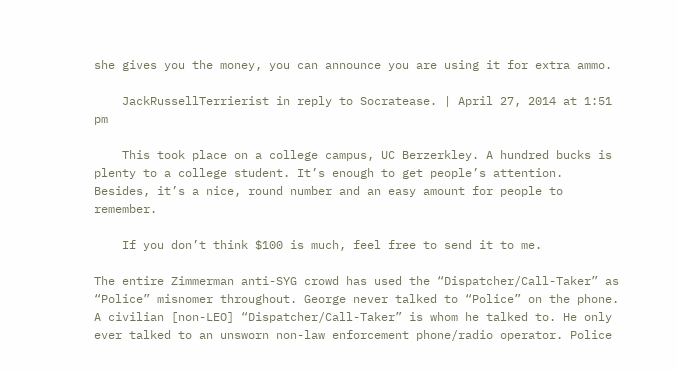she gives you the money, you can announce you are using it for extra ammo.

    JackRussellTerrierist in reply to Socratease. | April 27, 2014 at 1:51 pm

    This took place on a college campus, UC Berzerkley. A hundred bucks is plenty to a college student. It’s enough to get people’s attention. Besides, it’s a nice, round number and an easy amount for people to remember.

    If you don’t think $100 is much, feel free to send it to me.

The entire Zimmerman anti-SYG crowd has used the “Dispatcher/Call-Taker” as “Police” misnomer throughout. George never talked to “Police” on the phone. A civilian [non-LEO] “Dispatcher/Call-Taker” is whom he talked to. He only ever talked to an unsworn non-law enforcement phone/radio operator. Police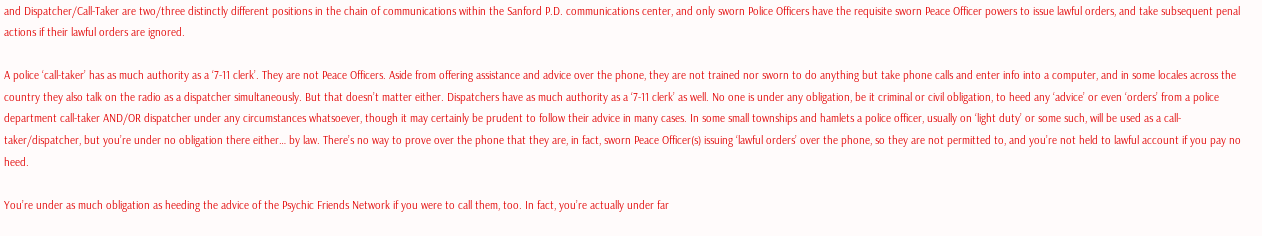and Dispatcher/Call-Taker are two/three distinctly different positions in the chain of communications within the Sanford P.D. communications center, and only sworn Police Officers have the requisite sworn Peace Officer powers to issue lawful orders, and take subsequent penal actions if their lawful orders are ignored.

A police ‘call-taker’ has as much authority as a ‘7-11 clerk’. They are not Peace Officers. Aside from offering assistance and advice over the phone, they are not trained nor sworn to do anything but take phone calls and enter info into a computer, and in some locales across the country they also talk on the radio as a dispatcher simultaneously. But that doesn’t matter either. Dispatchers have as much authority as a ‘7-11 clerk’ as well. No one is under any obligation, be it criminal or civil obligation, to heed any ‘advice’ or even ‘orders’ from a police department call-taker AND/OR dispatcher under any circumstances whatsoever, though it may certainly be prudent to follow their advice in many cases. In some small townships and hamlets a police officer, usually on ‘light duty’ or some such, will be used as a call-taker/dispatcher, but you’re under no obligation there either… by law. There’s no way to prove over the phone that they are, in fact, sworn Peace Officer(s) issuing ‘lawful orders’ over the phone, so they are not permitted to, and you’re not held to lawful account if you pay no heed.

You’re under as much obligation as heeding the advice of the Psychic Friends Network if you were to call them, too. In fact, you’re actually under far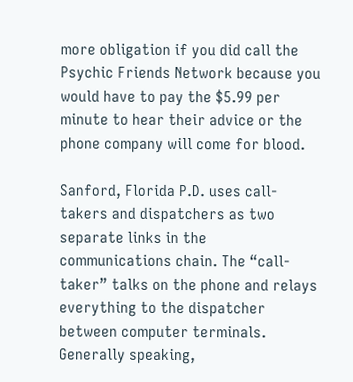more obligation if you did call the Psychic Friends Network because you would have to pay the $5.99 per minute to hear their advice or the phone company will come for blood.

Sanford, Florida P.D. uses call-takers and dispatchers as two separate links in the communications chain. The “call-taker” talks on the phone and relays everything to the dispatcher between computer terminals. Generally speaking,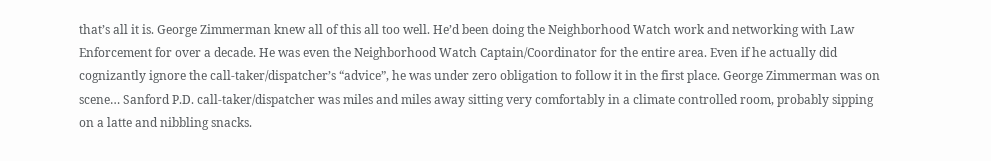that’s all it is. George Zimmerman knew all of this all too well. He’d been doing the Neighborhood Watch work and networking with Law Enforcement for over a decade. He was even the Neighborhood Watch Captain/Coordinator for the entire area. Even if he actually did cognizantly ignore the call-taker/dispatcher’s “advice”, he was under zero obligation to follow it in the first place. George Zimmerman was on scene… Sanford P.D. call-taker/dispatcher was miles and miles away sitting very comfortably in a climate controlled room, probably sipping on a latte and nibbling snacks.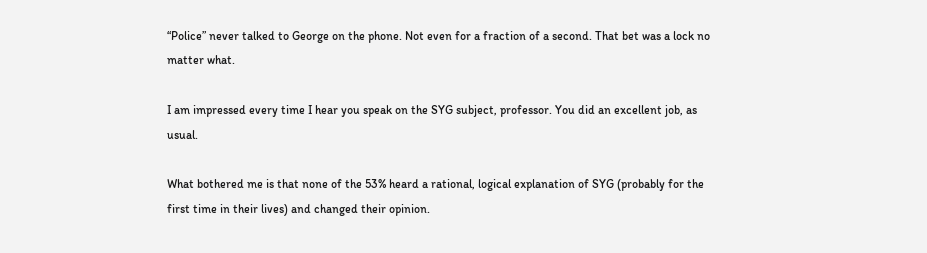“Police” never talked to George on the phone. Not even for a fraction of a second. That bet was a lock no matter what.

I am impressed every time I hear you speak on the SYG subject, professor. You did an excellent job, as usual.

What bothered me is that none of the 53% heard a rational, logical explanation of SYG (probably for the first time in their lives) and changed their opinion.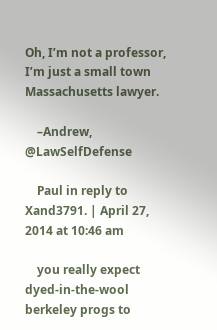Oh, I’m not a professor, I’m just a small town Massachusetts lawyer.

    –Andrew, @LawSelfDefense

    Paul in reply to Xand3791. | April 27, 2014 at 10:46 am

    you really expect dyed-in-the-wool berkeley progs to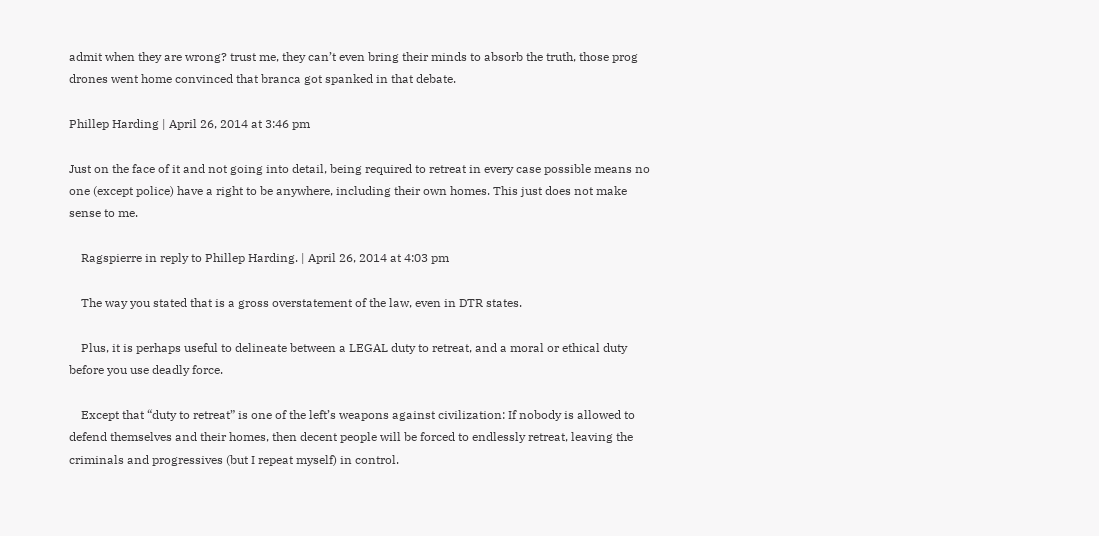admit when they are wrong? trust me, they can’t even bring their minds to absorb the truth, those prog drones went home convinced that branca got spanked in that debate.

Phillep Harding | April 26, 2014 at 3:46 pm

Just on the face of it and not going into detail, being required to retreat in every case possible means no one (except police) have a right to be anywhere, including their own homes. This just does not make sense to me.

    Ragspierre in reply to Phillep Harding. | April 26, 2014 at 4:03 pm

    The way you stated that is a gross overstatement of the law, even in DTR states.

    Plus, it is perhaps useful to delineate between a LEGAL duty to retreat, and a moral or ethical duty before you use deadly force.

    Except that “duty to retreat” is one of the left’s weapons against civilization: If nobody is allowed to defend themselves and their homes, then decent people will be forced to endlessly retreat, leaving the criminals and progressives (but I repeat myself) in control.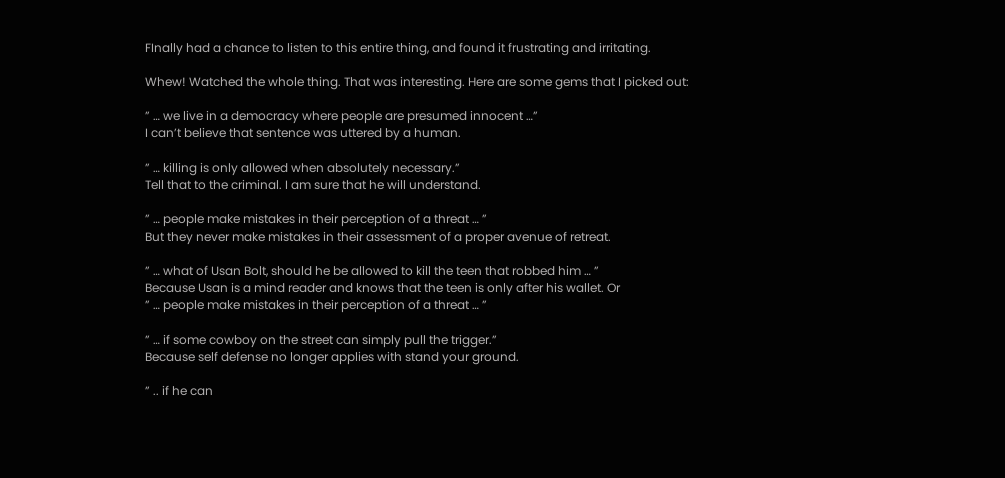FInally had a chance to listen to this entire thing, and found it frustrating and irritating.

Whew! Watched the whole thing. That was interesting. Here are some gems that I picked out:

” … we live in a democracy where people are presumed innocent …”
I can’t believe that sentence was uttered by a human.

” … killing is only allowed when absolutely necessary.”
Tell that to the criminal. I am sure that he will understand.

” … people make mistakes in their perception of a threat … ”
But they never make mistakes in their assessment of a proper avenue of retreat.

” … what of Usan Bolt, should he be allowed to kill the teen that robbed him … ”
Because Usan is a mind reader and knows that the teen is only after his wallet. Or
” … people make mistakes in their perception of a threat … ”

” … if some cowboy on the street can simply pull the trigger.”
Because self defense no longer applies with stand your ground.

” .. if he can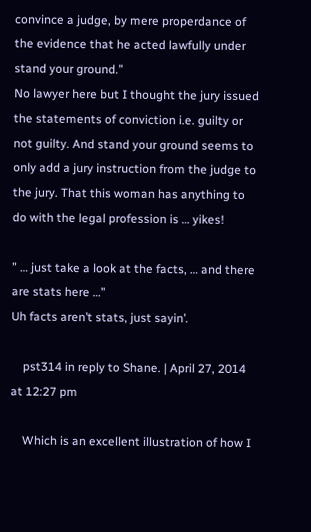convince a judge, by mere properdance of the evidence that he acted lawfully under stand your ground.”
No lawyer here but I thought the jury issued the statements of conviction i.e. guilty or not guilty. And stand your ground seems to only add a jury instruction from the judge to the jury. That this woman has anything to do with the legal profession is … yikes!

” … just take a look at the facts, … and there are stats here …”
Uh facts aren’t stats, just sayin’.

    pst314 in reply to Shane. | April 27, 2014 at 12:27 pm

    Which is an excellent illustration of how I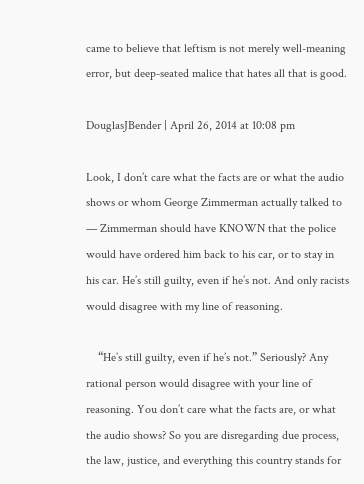came to believe that leftism is not merely well-meaning error, but deep-seated malice that hates all that is good.

DouglasJBender | April 26, 2014 at 10:08 pm

Look, I don’t care what the facts are or what the audio shows or whom George Zimmerman actually talked to — Zimmerman should have KNOWN that the police would have ordered him back to his car, or to stay in his car. He’s still guilty, even if he’s not. And only racists would disagree with my line of reasoning.

    “He’s still guilty, even if he’s not.” Seriously? Any rational person would disagree with your line of reasoning. You don’t care what the facts are, or what the audio shows? So you are disregarding due process, the law, justice, and everything this country stands for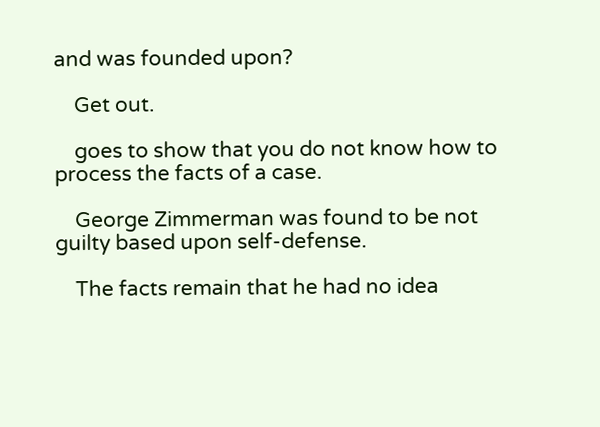and was founded upon?

    Get out.

    goes to show that you do not know how to process the facts of a case.

    George Zimmerman was found to be not guilty based upon self-defense.

    The facts remain that he had no idea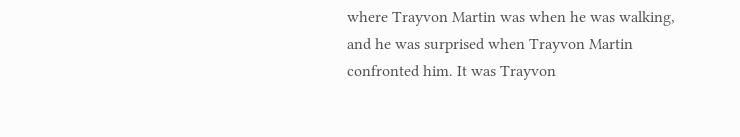where Trayvon Martin was when he was walking, and he was surprised when Trayvon Martin confronted him. It was Trayvon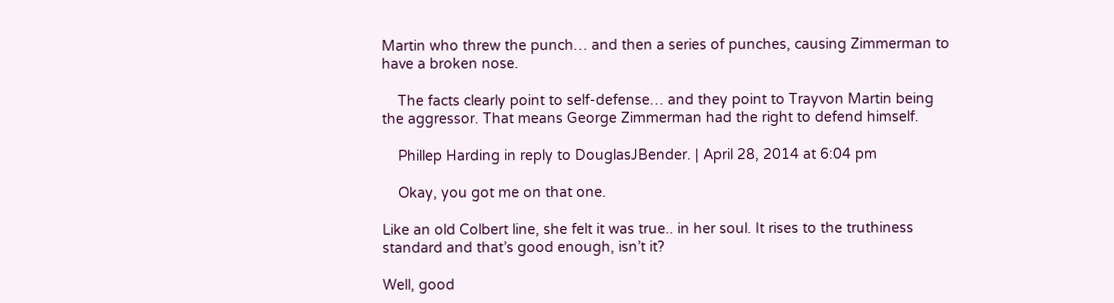Martin who threw the punch… and then a series of punches, causing Zimmerman to have a broken nose.

    The facts clearly point to self-defense… and they point to Trayvon Martin being the aggressor. That means George Zimmerman had the right to defend himself.

    Phillep Harding in reply to DouglasJBender. | April 28, 2014 at 6:04 pm

    Okay, you got me on that one.

Like an old Colbert line, she felt it was true.. in her soul. It rises to the truthiness standard and that’s good enough, isn’t it?

Well, good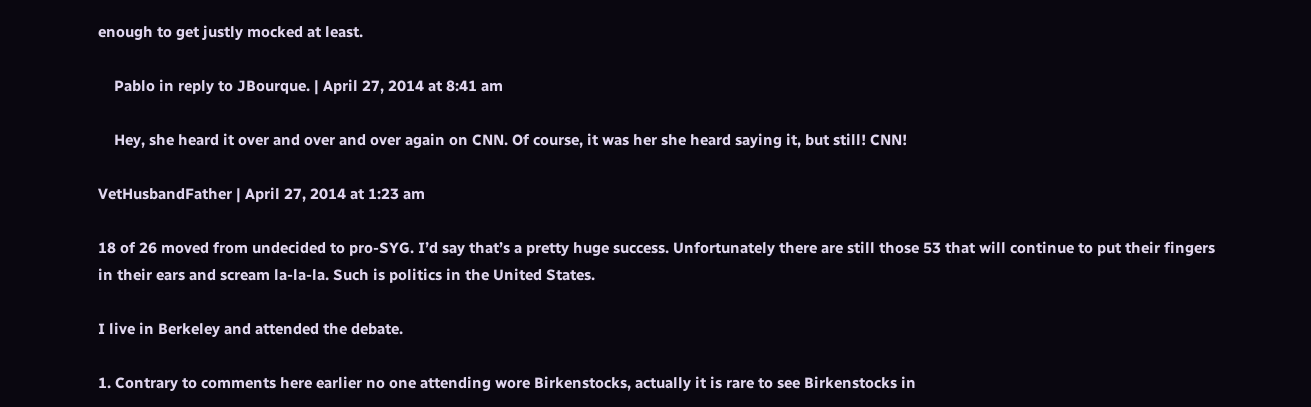enough to get justly mocked at least.

    Pablo in reply to JBourque. | April 27, 2014 at 8:41 am

    Hey, she heard it over and over and over again on CNN. Of course, it was her she heard saying it, but still! CNN!

VetHusbandFather | April 27, 2014 at 1:23 am

18 of 26 moved from undecided to pro-SYG. I’d say that’s a pretty huge success. Unfortunately there are still those 53 that will continue to put their fingers in their ears and scream la-la-la. Such is politics in the United States.

I live in Berkeley and attended the debate.

1. Contrary to comments here earlier no one attending wore Birkenstocks, actually it is rare to see Birkenstocks in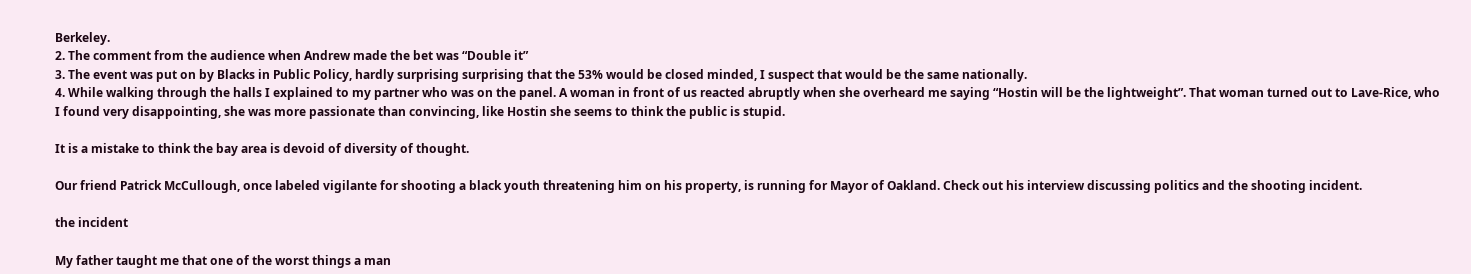Berkeley.
2. The comment from the audience when Andrew made the bet was “Double it”
3. The event was put on by Blacks in Public Policy, hardly surprising surprising that the 53% would be closed minded, I suspect that would be the same nationally.
4. While walking through the halls I explained to my partner who was on the panel. A woman in front of us reacted abruptly when she overheard me saying “Hostin will be the lightweight”. That woman turned out to Lave-Rice, who I found very disappointing, she was more passionate than convincing, like Hostin she seems to think the public is stupid.

It is a mistake to think the bay area is devoid of diversity of thought.

Our friend Patrick McCullough, once labeled vigilante for shooting a black youth threatening him on his property, is running for Mayor of Oakland. Check out his interview discussing politics and the shooting incident.

the incident

My father taught me that one of the worst things a man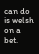can do is welsh on a bet.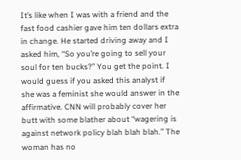It’s like when I was with a friend and the fast food cashier gave him ten dollars extra in change. He started driving away and I asked him, “So you’re going to sell your soul for ten bucks?” You get the point. I would guess if you asked this analyst if she was a feminist she would answer in the affirmative. CNN will probably cover her butt with some blather about “wagering is against network policy blah blah blah.” The woman has no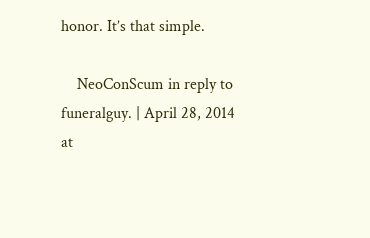honor. It’s that simple.

    NeoConScum in reply to funeralguy. | April 28, 2014 at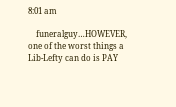8:01 am

    funeralguy…HOWEVER, one of the worst things a Lib-Lefty can do is PAY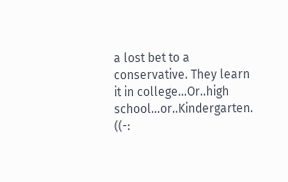a lost bet to a conservative. They learn it in college…Or..high school…or..Kindergarten. ((-: